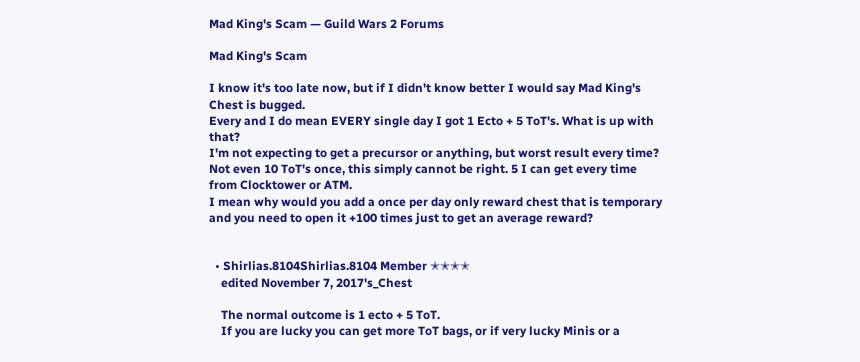Mad King's Scam — Guild Wars 2 Forums

Mad King's Scam

I know it's too late now, but if I didn't know better I would say Mad King's Chest is bugged.
Every and I do mean EVERY single day I got 1 Ecto + 5 ToT's. What is up with that?
I'm not expecting to get a precursor or anything, but worst result every time?
Not even 10 ToT's once, this simply cannot be right. 5 I can get every time from Clocktower or ATM.
I mean why would you add a once per day only reward chest that is temporary and you need to open it +100 times just to get an average reward?


  • Shirlias.8104Shirlias.8104 Member ✭✭✭✭
    edited November 7, 2017's_Chest

    The normal outcome is 1 ecto + 5 ToT.
    If you are lucky you can get more ToT bags, or if very lucky Minis or a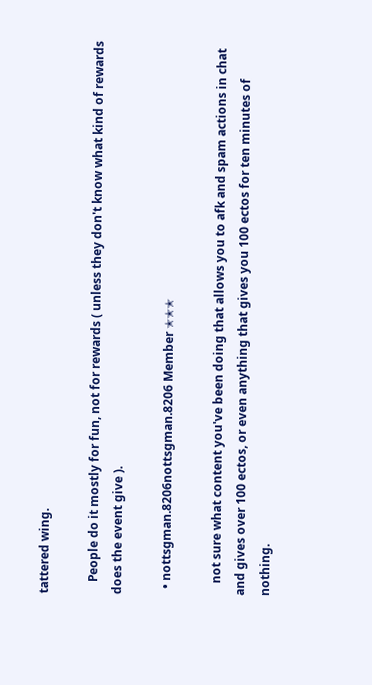tattered wing.

    People do it mostly for fun, not for rewards ( unless they don't know what kind of rewards does the event give ).

  • nottsgman.8206nottsgman.8206 Member ✭✭✭

    not sure what content you've been doing that allows you to afk and spam actions in chat and gives over 100 ectos, or even anything that gives you 100 ectos for ten minutes of nothing.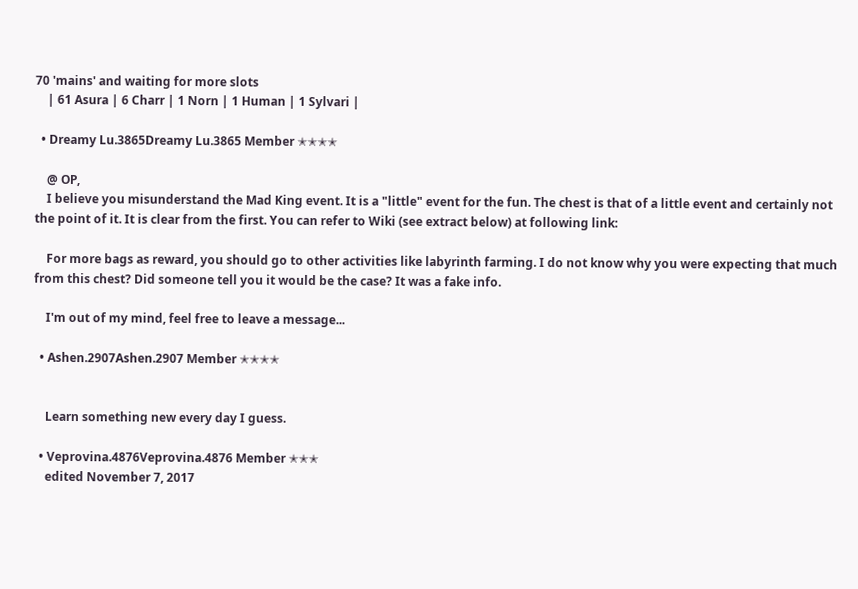70 'mains' and waiting for more slots
    | 61 Asura | 6 Charr | 1 Norn | 1 Human | 1 Sylvari |

  • Dreamy Lu.3865Dreamy Lu.3865 Member ✭✭✭✭

    @ OP,
    I believe you misunderstand the Mad King event. It is a "little" event for the fun. The chest is that of a little event and certainly not the point of it. It is clear from the first. You can refer to Wiki (see extract below) at following link:

    For more bags as reward, you should go to other activities like labyrinth farming. I do not know why you were expecting that much from this chest? Did someone tell you it would be the case? It was a fake info.

    I'm out of my mind, feel free to leave a message...

  • Ashen.2907Ashen.2907 Member ✭✭✭✭


    Learn something new every day I guess.

  • Veprovina.4876Veprovina.4876 Member ✭✭✭
    edited November 7, 2017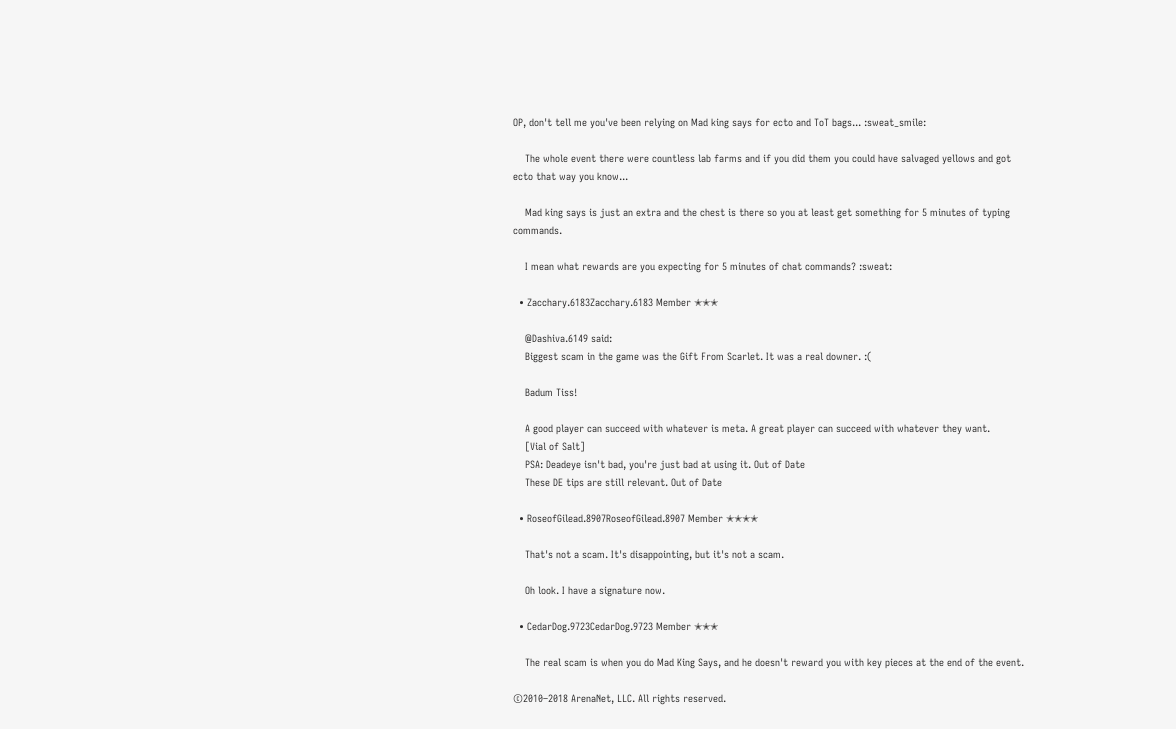OP, don't tell me you've been relying on Mad king says for ecto and ToT bags... :sweat_smile:

    The whole event there were countless lab farms and if you did them you could have salvaged yellows and got ecto that way you know...

    Mad king says is just an extra and the chest is there so you at least get something for 5 minutes of typing commands.

    I mean what rewards are you expecting for 5 minutes of chat commands? :sweat:

  • Zacchary.6183Zacchary.6183 Member ✭✭✭

    @Dashiva.6149 said:
    Biggest scam in the game was the Gift From Scarlet. It was a real downer. :(

    Badum Tiss!

    A good player can succeed with whatever is meta. A great player can succeed with whatever they want.
    [Vial of Salt]
    PSA: Deadeye isn't bad, you're just bad at using it. Out of Date
    These DE tips are still relevant. Out of Date

  • RoseofGilead.8907RoseofGilead.8907 Member ✭✭✭✭

    That's not a scam. It's disappointing, but it's not a scam.

    Oh look. I have a signature now.

  • CedarDog.9723CedarDog.9723 Member ✭✭✭

    The real scam is when you do Mad King Says, and he doesn't reward you with key pieces at the end of the event.

©2010–2018 ArenaNet, LLC. All rights reserved.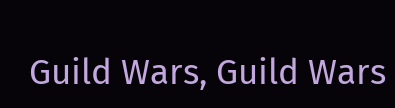Guild Wars, Guild Wars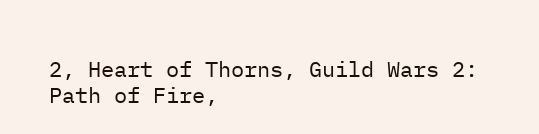2, Heart of Thorns, Guild Wars 2: Path of Fire,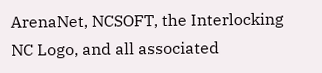ArenaNet, NCSOFT, the Interlocking NC Logo, and all associated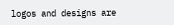logos and designs are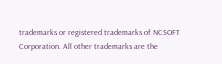trademarks or registered trademarks of NCSOFT Corporation. All other trademarks are the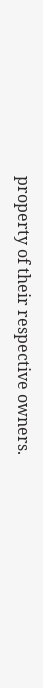property of their respective owners.